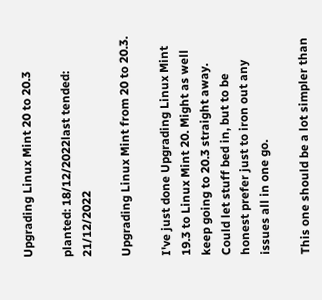Upgrading Linux Mint 20 to 20.3

planted: 18/12/2022last tended: 21/12/2022

Upgrading Linux Mint from 20 to 20.3.

I've just done Upgrading Linux Mint 19.3 to Linux Mint 20. Might as well keep going to 20.3 straight away. Could let stuff bed in, but to be honest prefer just to iron out any issues all in one go.

This one should be a lot simpler than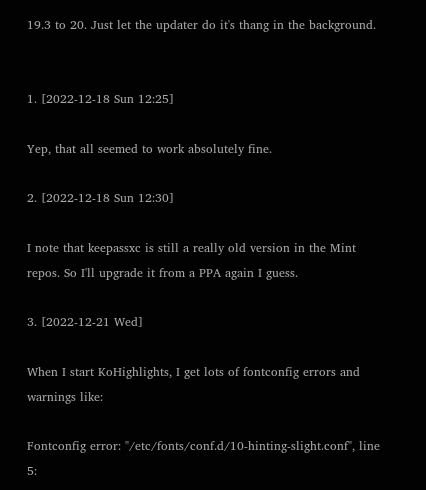19.3 to 20. Just let the updater do it's thang in the background.


1. [2022-12-18 Sun 12:25]

Yep, that all seemed to work absolutely fine.

2. [2022-12-18 Sun 12:30]

I note that keepassxc is still a really old version in the Mint repos. So I'll upgrade it from a PPA again I guess.

3. [2022-12-21 Wed]

When I start KoHighlights, I get lots of fontconfig errors and warnings like:

Fontconfig error: "/etc/fonts/conf.d/10-hinting-slight.conf", line 5: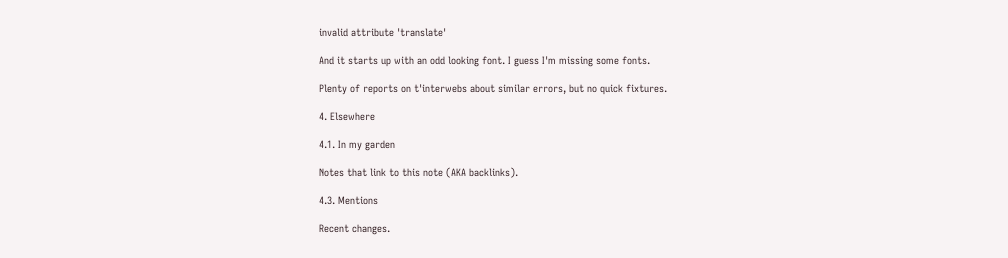invalid attribute 'translate'

And it starts up with an odd looking font. I guess I'm missing some fonts.

Plenty of reports on t'interwebs about similar errors, but no quick fixtures.

4. Elsewhere

4.1. In my garden

Notes that link to this note (AKA backlinks).

4.3. Mentions

Recent changes.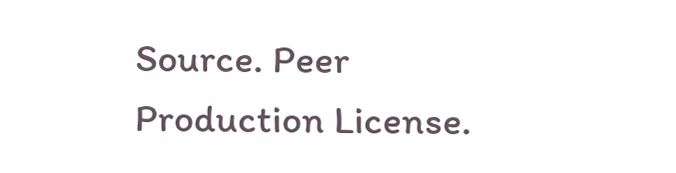Source. Peer Production License.